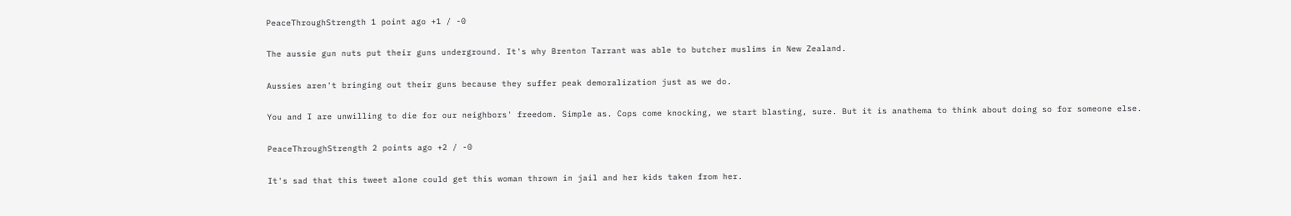PeaceThroughStrength 1 point ago +1 / -0

The aussie gun nuts put their guns underground. It's why Brenton Tarrant was able to butcher muslims in New Zealand.

Aussies aren't bringing out their guns because they suffer peak demoralization just as we do.

You and I are unwilling to die for our neighbors' freedom. Simple as. Cops come knocking, we start blasting, sure. But it is anathema to think about doing so for someone else.

PeaceThroughStrength 2 points ago +2 / -0

It's sad that this tweet alone could get this woman thrown in jail and her kids taken from her.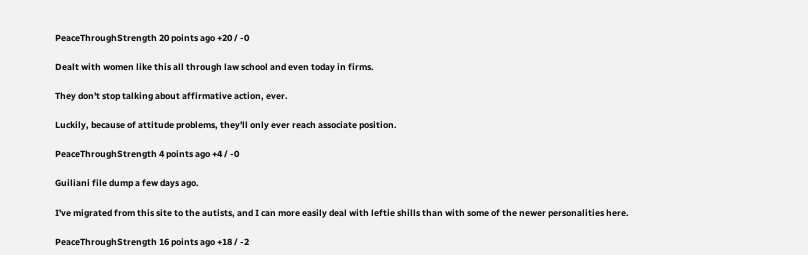PeaceThroughStrength 20 points ago +20 / -0

Dealt with women like this all through law school and even today in firms.

They don't stop talking about affirmative action, ever.

Luckily, because of attitude problems, they'll only ever reach associate position.

PeaceThroughStrength 4 points ago +4 / -0

Guiliani file dump a few days ago.

I've migrated from this site to the autists, and I can more easily deal with leftie shills than with some of the newer personalities here.

PeaceThroughStrength 16 points ago +18 / -2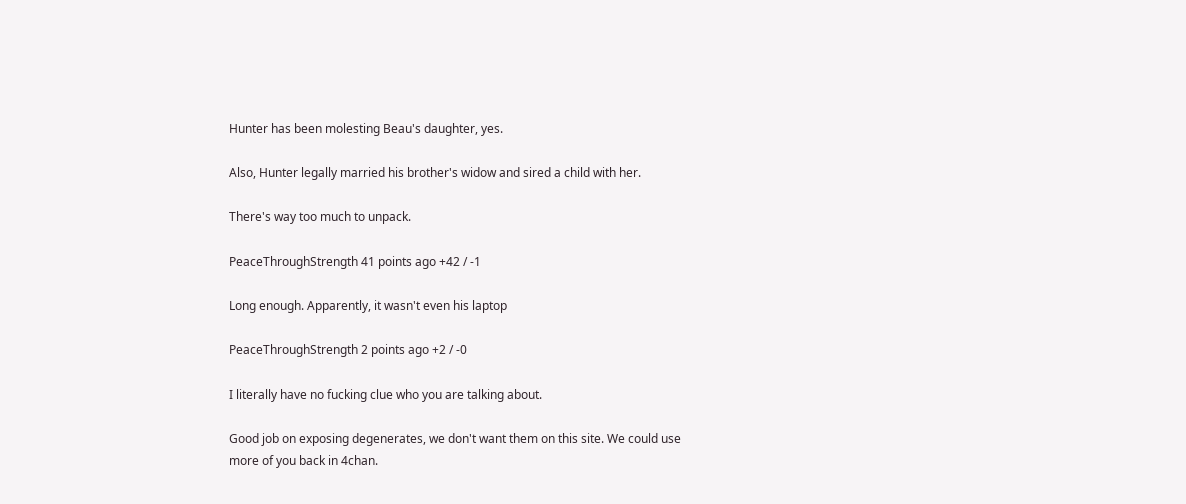Hunter has been molesting Beau's daughter, yes.

Also, Hunter legally married his brother's widow and sired a child with her.

There's way too much to unpack.

PeaceThroughStrength 41 points ago +42 / -1

Long enough. Apparently, it wasn't even his laptop

PeaceThroughStrength 2 points ago +2 / -0

I literally have no fucking clue who you are talking about.

Good job on exposing degenerates, we don't want them on this site. We could use more of you back in 4chan.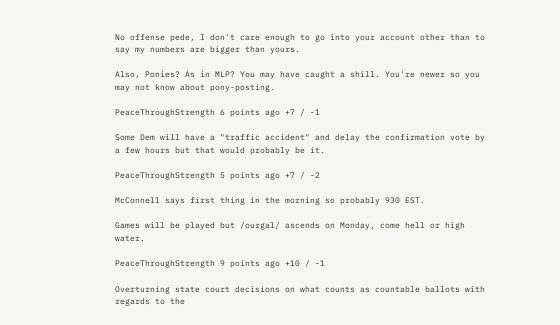No offense pede, I don't care enough to go into your account other than to say my numbers are bigger than yours.

Also, Ponies? As in MLP? You may have caught a shill. You're newer so you may not know about pony-posting.

PeaceThroughStrength 6 points ago +7 / -1

Some Dem will have a "traffic accident" and delay the confirmation vote by a few hours but that would probably be it.

PeaceThroughStrength 5 points ago +7 / -2

McConnell says first thing in the morning so probably 930 EST.

Games will be played but /ourgal/ ascends on Monday, come hell or high water.

PeaceThroughStrength 9 points ago +10 / -1

Overturning state court decisions on what counts as countable ballots with regards to the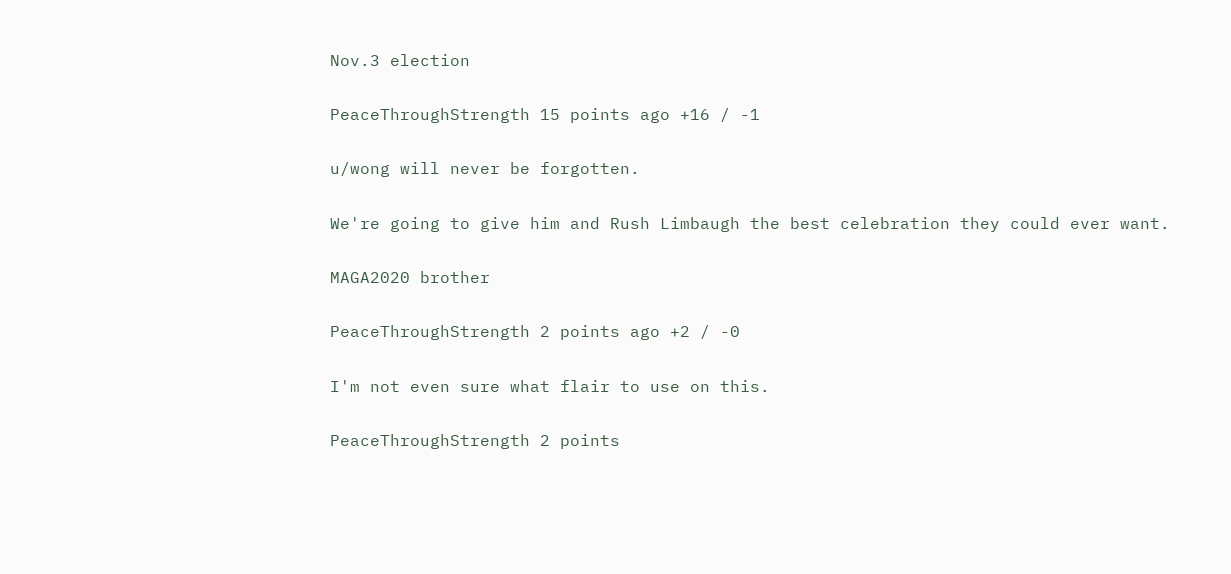Nov.3 election

PeaceThroughStrength 15 points ago +16 / -1

u/wong will never be forgotten.

We're going to give him and Rush Limbaugh the best celebration they could ever want.

MAGA2020 brother

PeaceThroughStrength 2 points ago +2 / -0

I'm not even sure what flair to use on this.

PeaceThroughStrength 2 points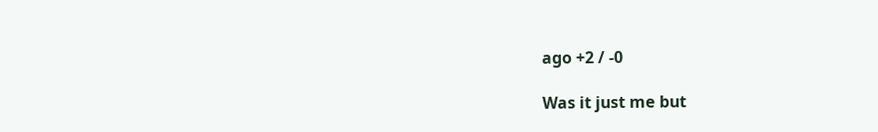ago +2 / -0

Was it just me but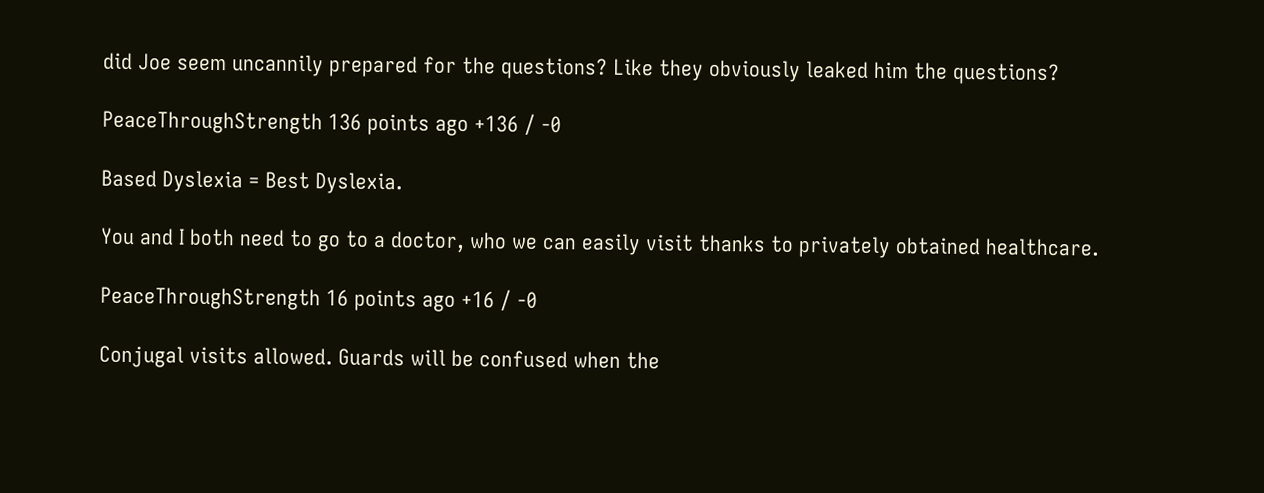did Joe seem uncannily prepared for the questions? Like they obviously leaked him the questions?

PeaceThroughStrength 136 points ago +136 / -0

Based Dyslexia = Best Dyslexia.

You and I both need to go to a doctor, who we can easily visit thanks to privately obtained healthcare.

PeaceThroughStrength 16 points ago +16 / -0

Conjugal visits allowed. Guards will be confused when the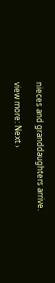nieces and granddaughters arrive.

view more: Next ›